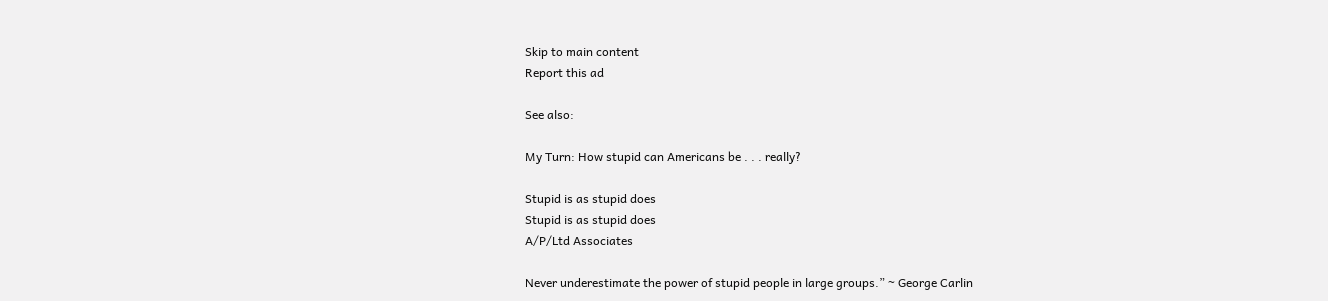Skip to main content
Report this ad

See also:

My Turn: How stupid can Americans be . . . really?

Stupid is as stupid does
Stupid is as stupid does
A/P/Ltd Associates

Never underestimate the power of stupid people in large groups.” ~ George Carlin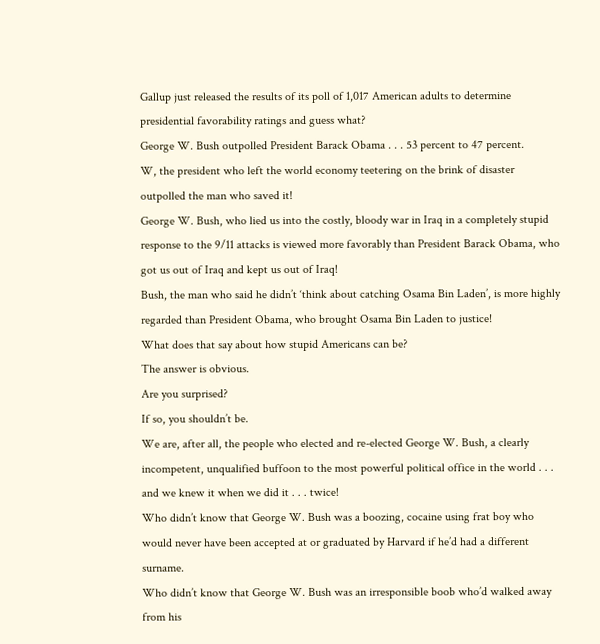Gallup just released the results of its poll of 1,017 American adults to determine presidential favorability ratings and guess what?
George W. Bush outpolled President Barack Obama . . . 53 percent to 47 percent.
W, the president who left the world economy teetering on the brink of disaster outpolled the man who saved it!
George W. Bush, who lied us into the costly, bloody war in Iraq in a completely stupid response to the 9/11 attacks is viewed more favorably than President Barack Obama, who got us out of Iraq and kept us out of Iraq!
Bush, the man who said he didn’t ‘think about catching Osama Bin Laden’, is more highly regarded than President Obama, who brought Osama Bin Laden to justice!
What does that say about how stupid Americans can be?
The answer is obvious.
Are you surprised?
If so, you shouldn’t be.
We are, after all, the people who elected and re-elected George W. Bush, a clearly incompetent, unqualified buffoon to the most powerful political office in the world . . . and we knew it when we did it . . . twice!
Who didn’t know that George W. Bush was a boozing, cocaine using frat boy who would never have been accepted at or graduated by Harvard if he’d had a different surname.
Who didn’t know that George W. Bush was an irresponsible boob who’d walked away from his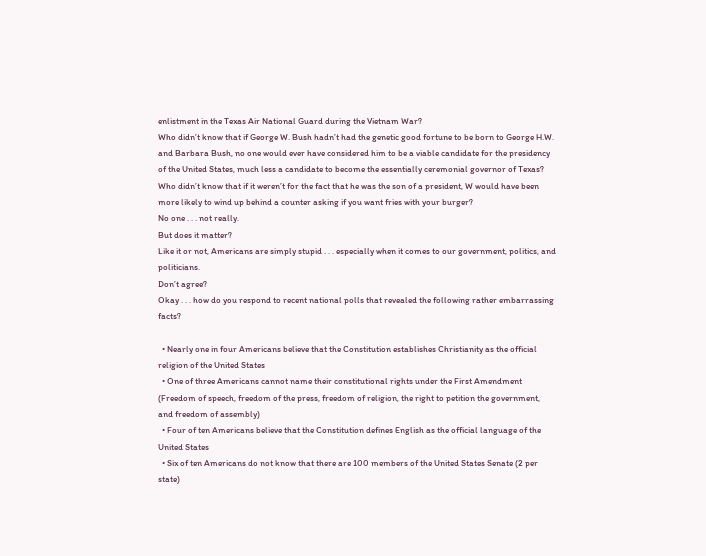enlistment in the Texas Air National Guard during the Vietnam War?
Who didn’t know that if George W. Bush hadn’t had the genetic good fortune to be born to George H.W. and Barbara Bush, no one would ever have considered him to be a viable candidate for the presidency of the United States, much less a candidate to become the essentially ceremonial governor of Texas?
Who didn’t know that if it weren’t for the fact that he was the son of a president, W would have been more likely to wind up behind a counter asking if you want fries with your burger?
No one . . . not really.
But does it matter?
Like it or not, Americans are simply stupid . . . especially when it comes to our government, politics, and politicians.
Don’t agree?
Okay . . . how do you respond to recent national polls that revealed the following rather embarrassing facts?

  • Nearly one in four Americans believe that the Constitution establishes Christianity as the official religion of the United States
  • One of three Americans cannot name their constitutional rights under the First Amendment (Freedom of speech, freedom of the press, freedom of religion, the right to petition the government, and freedom of assembly)
  • Four of ten Americans believe that the Constitution defines English as the official language of the United States
  • Six of ten Americans do not know that there are 100 members of the United States Senate (2 per state)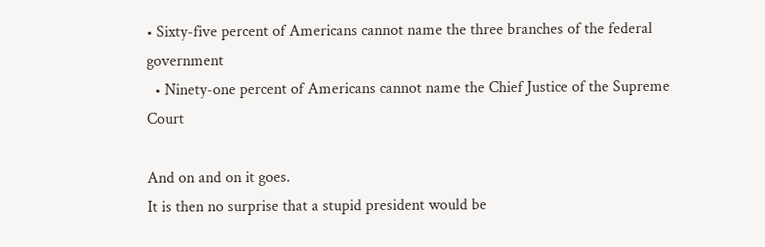• Sixty-five percent of Americans cannot name the three branches of the federal government
  • Ninety-one percent of Americans cannot name the Chief Justice of the Supreme Court

And on and on it goes.
It is then no surprise that a stupid president would be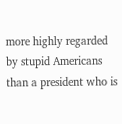more highly regarded by stupid Americans than a president who is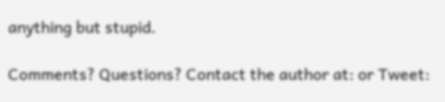anything but stupid.

Comments? Questions? Contact the author at: or Tweet: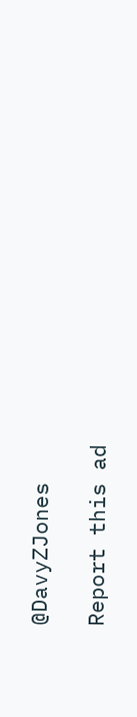@DavyZJones

Report this ad